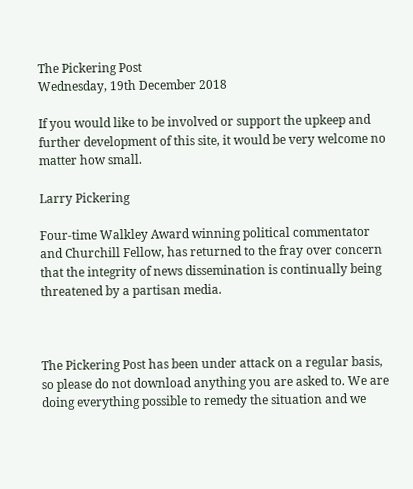The Pickering Post
Wednesday, 19th December 2018

If you would like to be involved or support the upkeep and further development of this site, it would be very welcome no matter how small.

Larry Pickering

Four-time Walkley Award winning political commentator and Churchill Fellow, has returned to the fray over concern that the integrity of news dissemination is continually being threatened by a partisan media.



The Pickering Post has been under attack on a regular basis, so please do not download anything you are asked to. We are doing everything possible to remedy the situation and we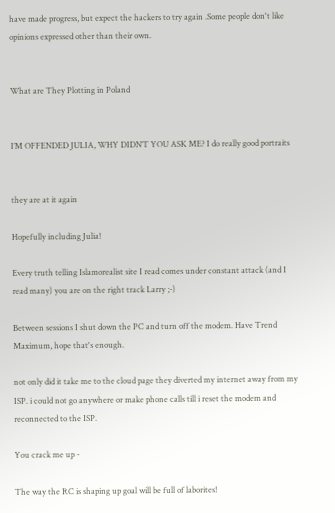have made progress, but expect the hackers to try again .Some people don't like opinions expressed other than their own.


What are They Plotting in Poland


I’M OFFENDED JULIA, WHY DIDN’T YOU ASK ME? I do really good portraits


they are at it again

Hopefully including Julia!

Every truth telling Islamorealist site I read comes under constant attack (and I read many) you are on the right track Larry ;-)

Between sessions I shut down the PC and turn off the modem. Have Trend Maximum, hope that's enough.

not only did it take me to the cloud page they diverted my internet away from my ISP. i could not go anywhere or make phone calls till i reset the modem and reconnected to the ISP.

You crack me up -

The way the RC is shaping up goal will be full of laborites!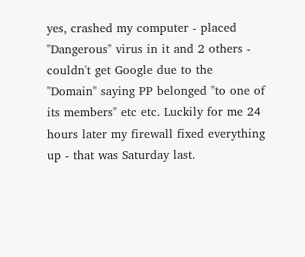yes, crashed my computer - placed "Dangerous" virus in it and 2 others - couldn't get Google due to the "Domain" saying PP belonged "to one of its members" etc etc. Luckily for me 24 hours later my firewall fixed everything up - that was Saturday last.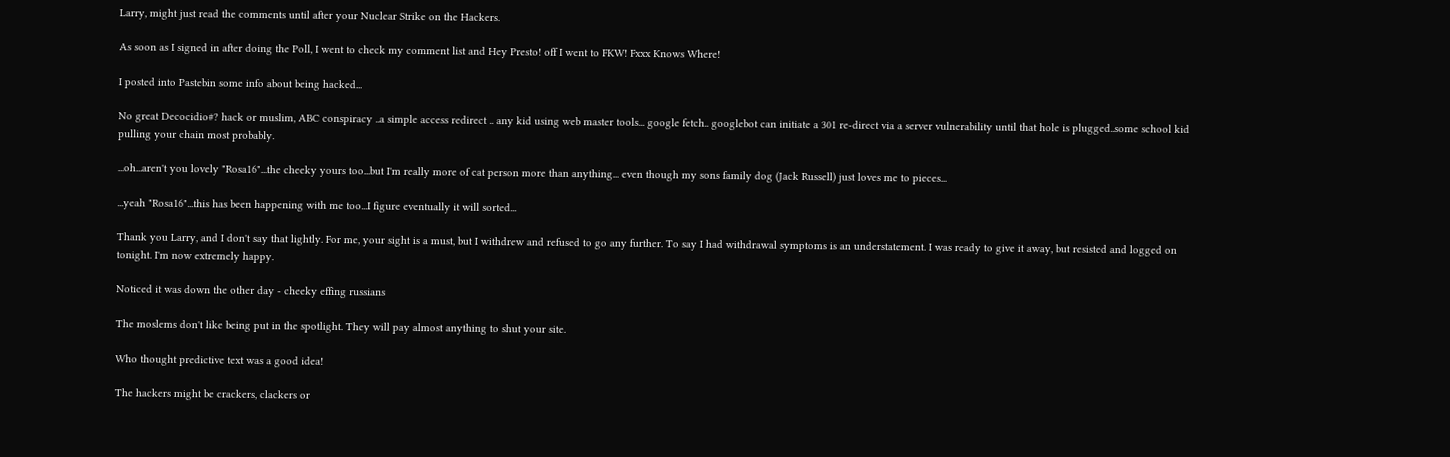Larry, might just read the comments until after your Nuclear Strike on the Hackers.

As soon as I signed in after doing the Poll, I went to check my comment list and Hey Presto! off I went to FKW! Fxxx Knows Where!

I posted into Pastebin some info about being hacked...

No great Decocidio#? hack or muslim, ABC conspiracy ..a simple access redirect .. any kid using web master tools... google fetch.. googlebot can initiate a 301 re-direct via a server vulnerability until that hole is plugged..some school kid pulling your chain most probably.

...oh...aren't you lovely "Rosa16"...the cheeky yours too...but I'm really more of cat person more than anything... even though my sons family dog (Jack Russell) just loves me to pieces...

...yeah "Rosa16"...this has been happening with me too...I figure eventually it will sorted...

Thank you Larry, and I don't say that lightly. For me, your sight is a must, but I withdrew and refused to go any further. To say I had withdrawal symptoms is an understatement. I was ready to give it away, but resisted and logged on tonight. I'm now extremely happy.

Noticed it was down the other day - cheeky effing russians

The moslems don't like being put in the spotlight. They will pay almost anything to shut your site.

Who thought predictive text was a good idea!

The hackers might be crackers, clackers or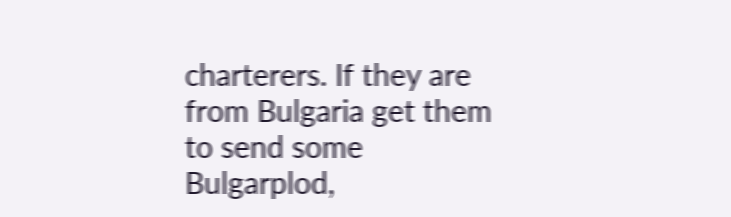charterers. If they are from Bulgaria get them to send some Bulgarplod,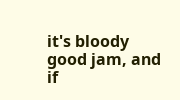it's bloody good jam, and if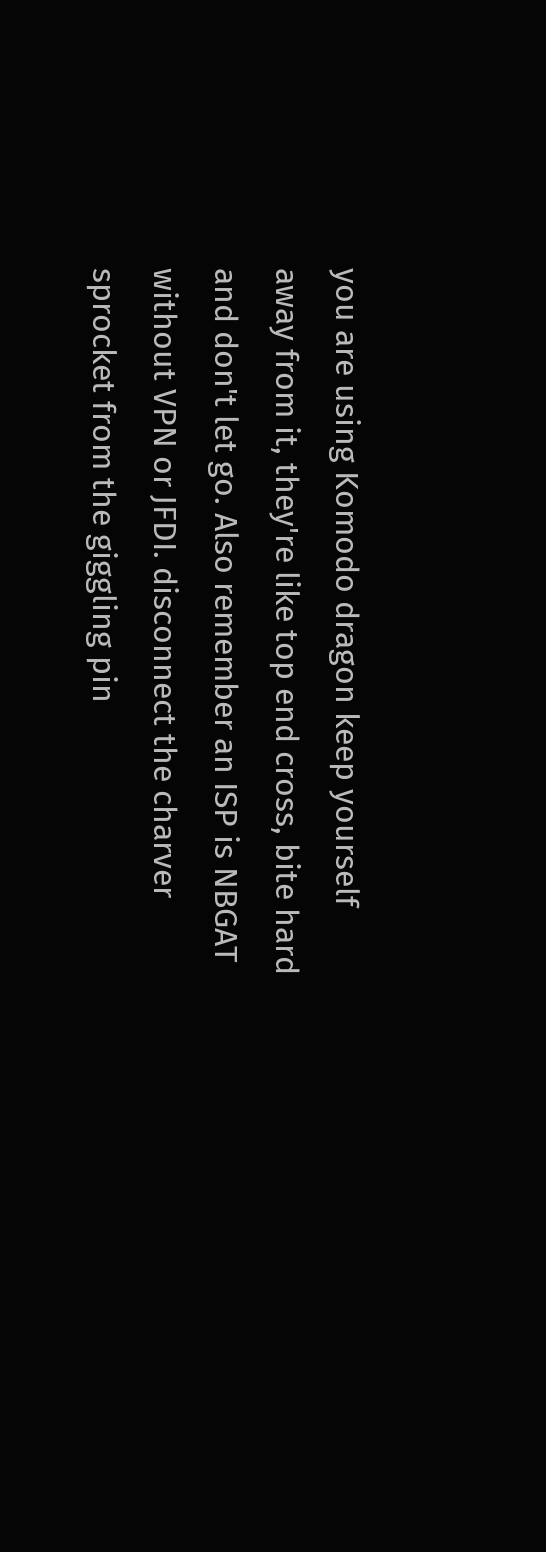you are using Komodo dragon keep yourself away from it, they're like top end cross, bite hard and don't let go. Also remember an ISP is NBGAT without VPN or JFDI. disconnect the charver sprocket from the giggling pin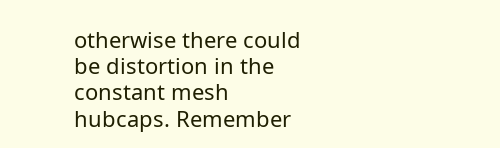otherwise there could be distortion in the constant mesh hubcaps. Remember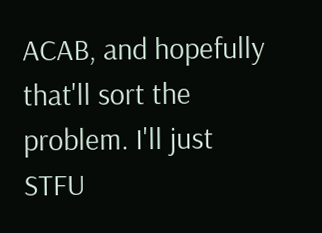ACAB, and hopefully that'll sort the problem. I'll just STFU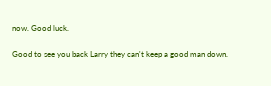now. Good luck.

Good to see you back Larry they can't keep a good man down.